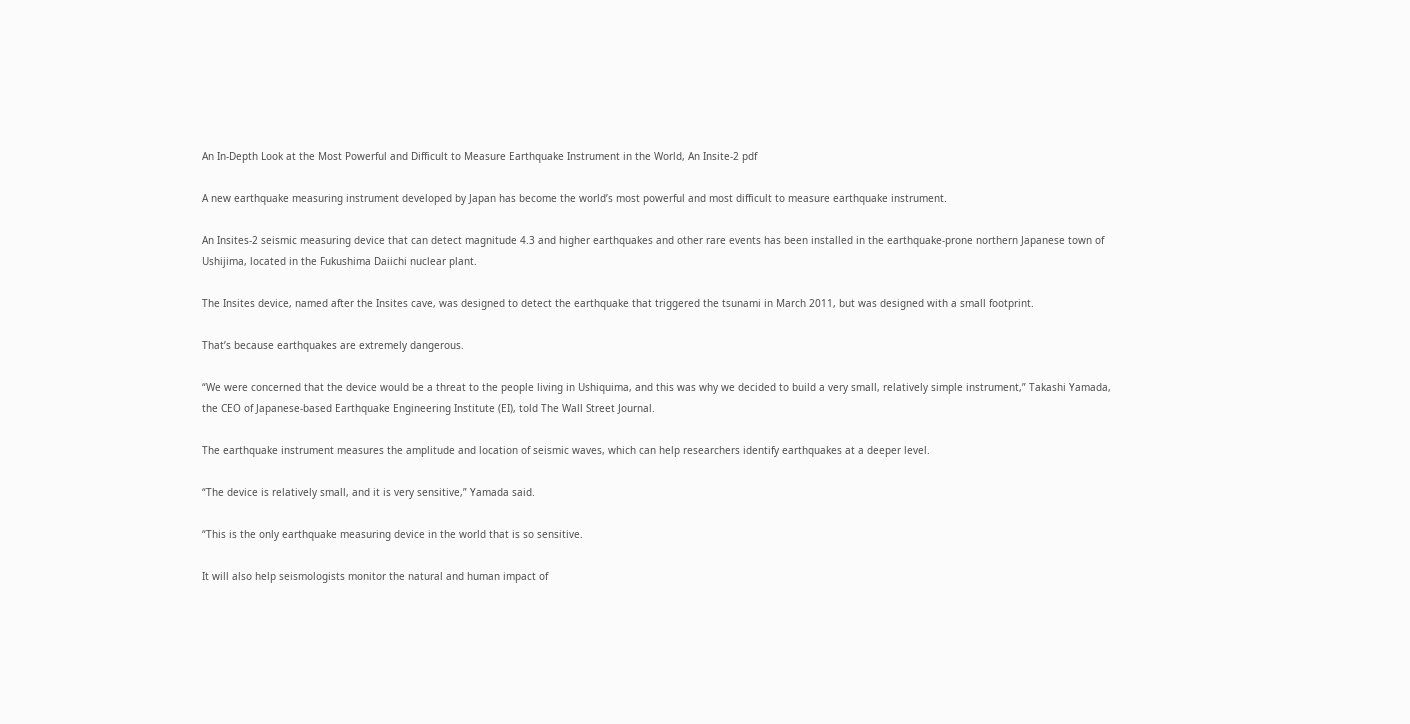An In-Depth Look at the Most Powerful and Difficult to Measure Earthquake Instrument in the World, An Insite-2 pdf

A new earthquake measuring instrument developed by Japan has become the world’s most powerful and most difficult to measure earthquake instrument.

An Insites-2 seismic measuring device that can detect magnitude 4.3 and higher earthquakes and other rare events has been installed in the earthquake-prone northern Japanese town of Ushijima, located in the Fukushima Daiichi nuclear plant.

The Insites device, named after the Insites cave, was designed to detect the earthquake that triggered the tsunami in March 2011, but was designed with a small footprint.

That’s because earthquakes are extremely dangerous.

“We were concerned that the device would be a threat to the people living in Ushiquima, and this was why we decided to build a very small, relatively simple instrument,” Takashi Yamada, the CEO of Japanese-based Earthquake Engineering Institute (EI), told The Wall Street Journal.

The earthquake instrument measures the amplitude and location of seismic waves, which can help researchers identify earthquakes at a deeper level.

“The device is relatively small, and it is very sensitive,” Yamada said.

“This is the only earthquake measuring device in the world that is so sensitive.

It will also help seismologists monitor the natural and human impact of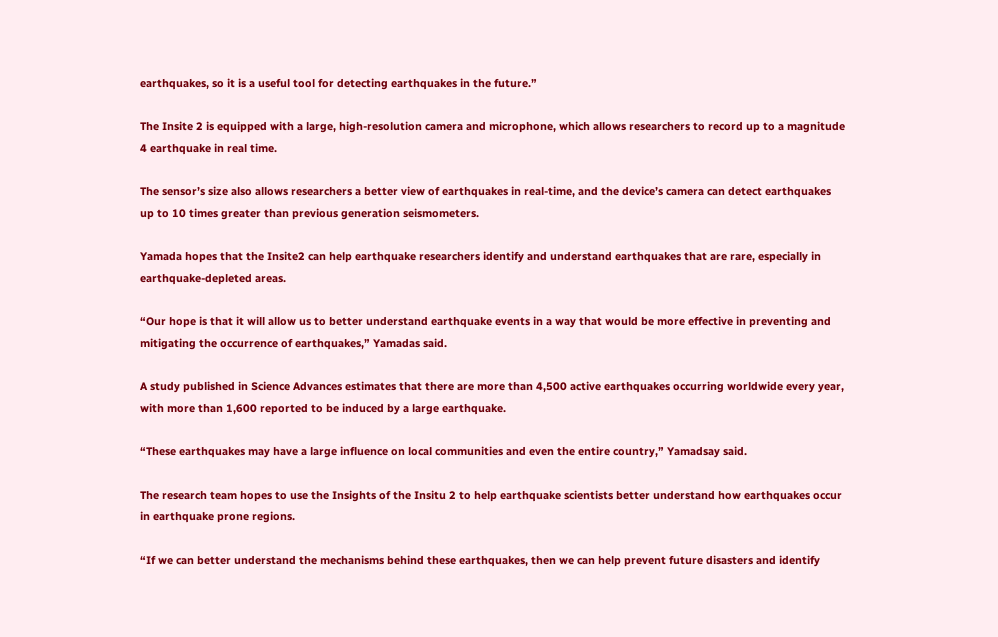earthquakes, so it is a useful tool for detecting earthquakes in the future.”

The Insite 2 is equipped with a large, high-resolution camera and microphone, which allows researchers to record up to a magnitude 4 earthquake in real time.

The sensor’s size also allows researchers a better view of earthquakes in real-time, and the device’s camera can detect earthquakes up to 10 times greater than previous generation seismometers.

Yamada hopes that the Insite2 can help earthquake researchers identify and understand earthquakes that are rare, especially in earthquake-depleted areas.

“Our hope is that it will allow us to better understand earthquake events in a way that would be more effective in preventing and mitigating the occurrence of earthquakes,” Yamadas said.

A study published in Science Advances estimates that there are more than 4,500 active earthquakes occurring worldwide every year, with more than 1,600 reported to be induced by a large earthquake.

“These earthquakes may have a large influence on local communities and even the entire country,” Yamadsay said.

The research team hopes to use the Insights of the Insitu 2 to help earthquake scientists better understand how earthquakes occur in earthquake prone regions.

“If we can better understand the mechanisms behind these earthquakes, then we can help prevent future disasters and identify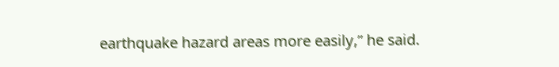earthquake hazard areas more easily,” he said.